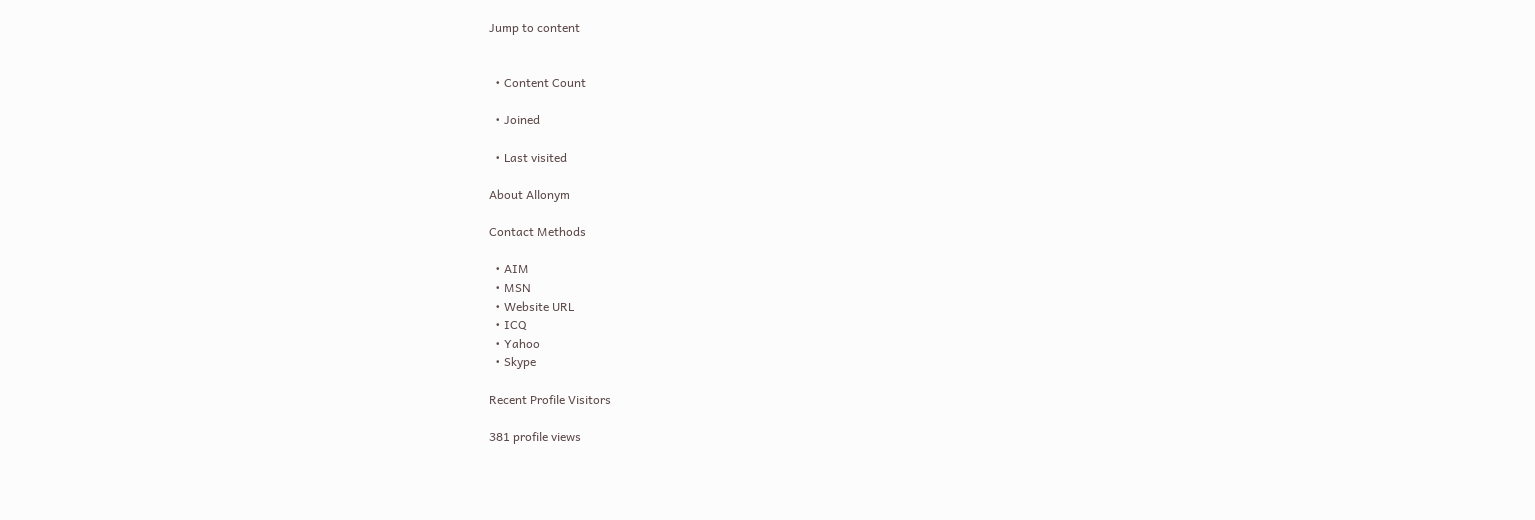Jump to content


  • Content Count

  • Joined

  • Last visited

About Allonym

Contact Methods

  • AIM
  • MSN
  • Website URL
  • ICQ
  • Yahoo
  • Skype

Recent Profile Visitors

381 profile views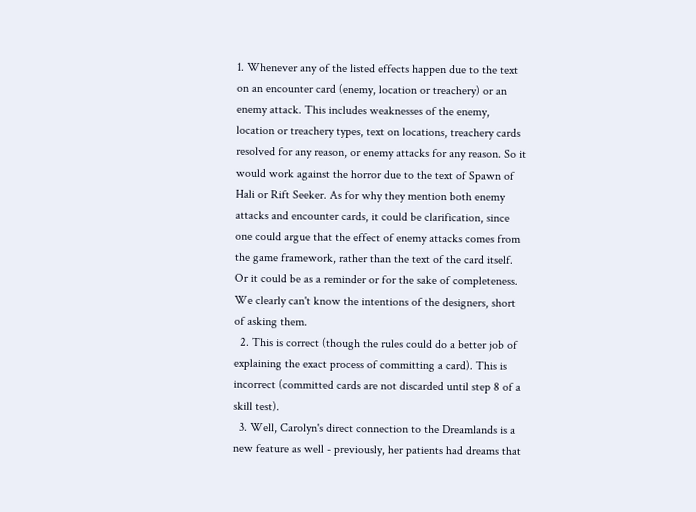1. Whenever any of the listed effects happen due to the text on an encounter card (enemy, location or treachery) or an enemy attack. This includes weaknesses of the enemy, location or treachery types, text on locations, treachery cards resolved for any reason, or enemy attacks for any reason. So it would work against the horror due to the text of Spawn of Hali or Rift Seeker. As for why they mention both enemy attacks and encounter cards, it could be clarification, since one could argue that the effect of enemy attacks comes from the game framework, rather than the text of the card itself. Or it could be as a reminder or for the sake of completeness. We clearly can't know the intentions of the designers, short of asking them.
  2. This is correct (though the rules could do a better job of explaining the exact process of committing a card). This is incorrect (committed cards are not discarded until step 8 of a skill test).
  3. Well, Carolyn's direct connection to the Dreamlands is a new feature as well - previously, her patients had dreams that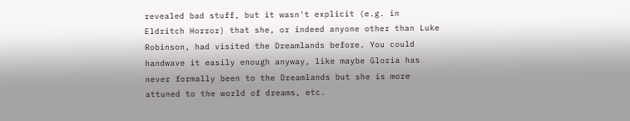revealed bad stuff, but it wasn't explicit (e.g. in Eldritch Horror) that she, or indeed anyone other than Luke Robinson, had visited the Dreamlands before. You could handwave it easily enough anyway, like maybe Gloria has never formally been to the Dreamlands but she is more attuned to the world of dreams, etc.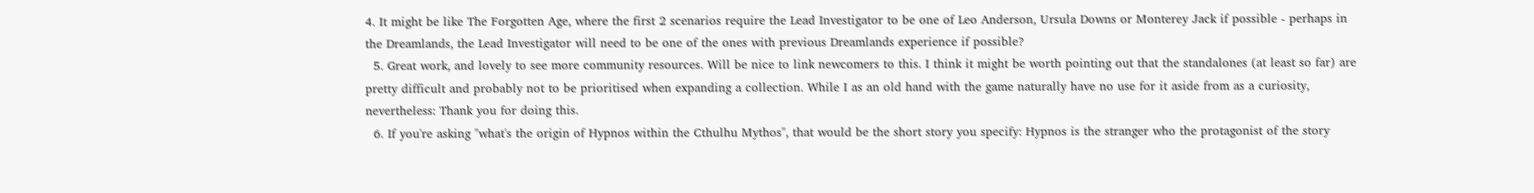4. It might be like The Forgotten Age, where the first 2 scenarios require the Lead Investigator to be one of Leo Anderson, Ursula Downs or Monterey Jack if possible - perhaps in the Dreamlands, the Lead Investigator will need to be one of the ones with previous Dreamlands experience if possible?
  5. Great work, and lovely to see more community resources. Will be nice to link newcomers to this. I think it might be worth pointing out that the standalones (at least so far) are pretty difficult and probably not to be prioritised when expanding a collection. While I as an old hand with the game naturally have no use for it aside from as a curiosity, nevertheless: Thank you for doing this.
  6. If you're asking "what's the origin of Hypnos within the Cthulhu Mythos", that would be the short story you specify: Hypnos is the stranger who the protagonist of the story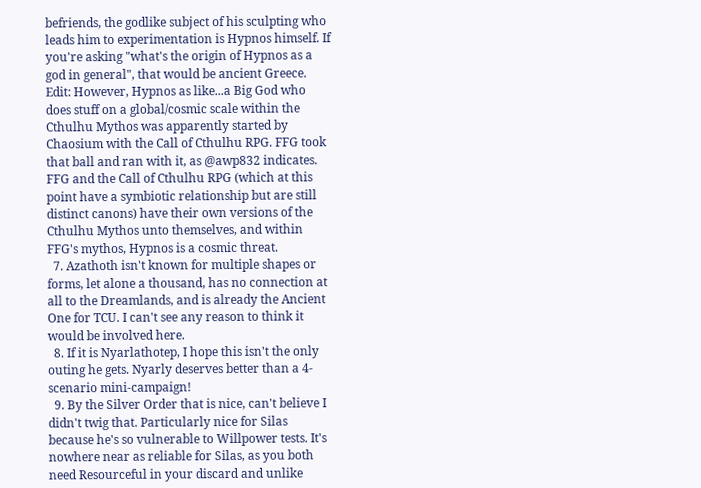befriends, the godlike subject of his sculpting who leads him to experimentation is Hypnos himself. If you're asking "what's the origin of Hypnos as a god in general", that would be ancient Greece. Edit: However, Hypnos as like...a Big God who does stuff on a global/cosmic scale within the Cthulhu Mythos was apparently started by Chaosium with the Call of Cthulhu RPG. FFG took that ball and ran with it, as @awp832 indicates. FFG and the Call of Cthulhu RPG (which at this point have a symbiotic relationship but are still distinct canons) have their own versions of the Cthulhu Mythos unto themselves, and within FFG's mythos, Hypnos is a cosmic threat.
  7. Azathoth isn't known for multiple shapes or forms, let alone a thousand, has no connection at all to the Dreamlands, and is already the Ancient One for TCU. I can't see any reason to think it would be involved here.
  8. If it is Nyarlathotep, I hope this isn't the only outing he gets. Nyarly deserves better than a 4-scenario mini-campaign!
  9. By the Silver Order that is nice, can't believe I didn't twig that. Particularly nice for Silas because he's so vulnerable to Willpower tests. It's nowhere near as reliable for Silas, as you both need Resourceful in your discard and unlike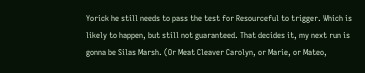Yorick he still needs to pass the test for Resourceful to trigger. Which is likely to happen, but still not guaranteed. That decides it, my next run is gonna be Silas Marsh. (Or Meat Cleaver Carolyn, or Marie, or Mateo,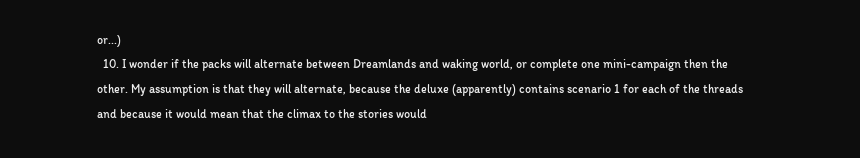or...)
  10. I wonder if the packs will alternate between Dreamlands and waking world, or complete one mini-campaign then the other. My assumption is that they will alternate, because the deluxe (apparently) contains scenario 1 for each of the threads and because it would mean that the climax to the stories would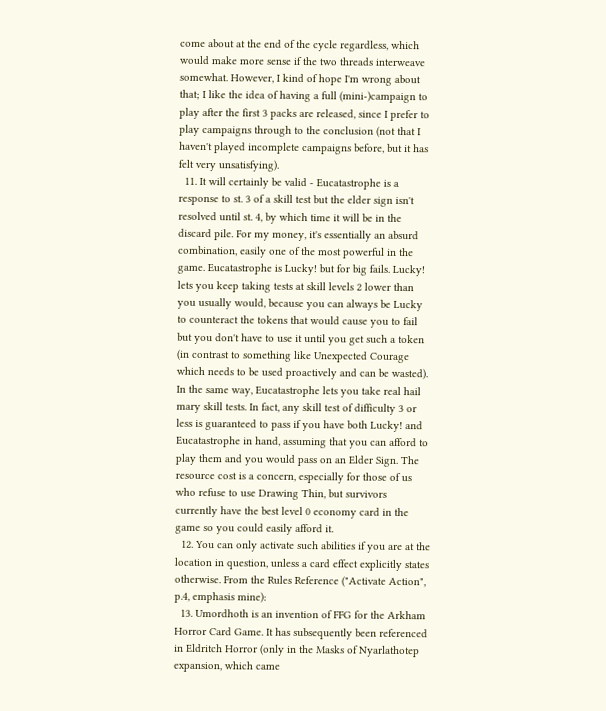come about at the end of the cycle regardless, which would make more sense if the two threads interweave somewhat. However, I kind of hope I'm wrong about that; I like the idea of having a full (mini-)campaign to play after the first 3 packs are released, since I prefer to play campaigns through to the conclusion (not that I haven't played incomplete campaigns before, but it has felt very unsatisfying).
  11. It will certainly be valid - Eucatastrophe is a response to st. 3 of a skill test but the elder sign isn't resolved until st. 4, by which time it will be in the discard pile. For my money, it's essentially an absurd combination, easily one of the most powerful in the game. Eucatastrophe is Lucky! but for big fails. Lucky! lets you keep taking tests at skill levels 2 lower than you usually would, because you can always be Lucky to counteract the tokens that would cause you to fail but you don't have to use it until you get such a token (in contrast to something like Unexpected Courage which needs to be used proactively and can be wasted). In the same way, Eucatastrophe lets you take real hail mary skill tests. In fact, any skill test of difficulty 3 or less is guaranteed to pass if you have both Lucky! and Eucatastrophe in hand, assuming that you can afford to play them and you would pass on an Elder Sign. The resource cost is a concern, especially for those of us who refuse to use Drawing Thin, but survivors currently have the best level 0 economy card in the game so you could easily afford it.
  12. You can only activate such abilities if you are at the location in question, unless a card effect explicitly states otherwise. From the Rules Reference ("Activate Action", p.4, emphasis mine):
  13. Umordhoth is an invention of FFG for the Arkham Horror Card Game. It has subsequently been referenced in Eldritch Horror (only in the Masks of Nyarlathotep expansion, which came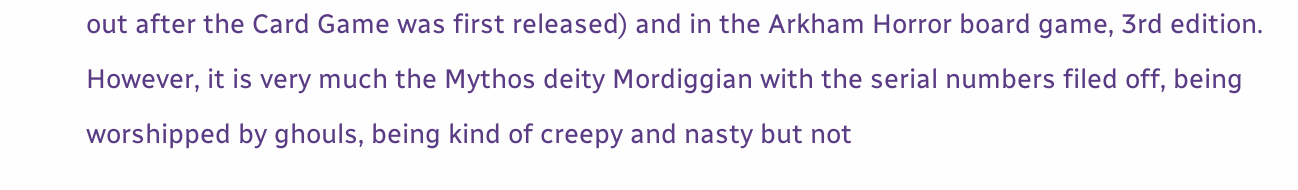out after the Card Game was first released) and in the Arkham Horror board game, 3rd edition. However, it is very much the Mythos deity Mordiggian with the serial numbers filed off, being worshipped by ghouls, being kind of creepy and nasty but not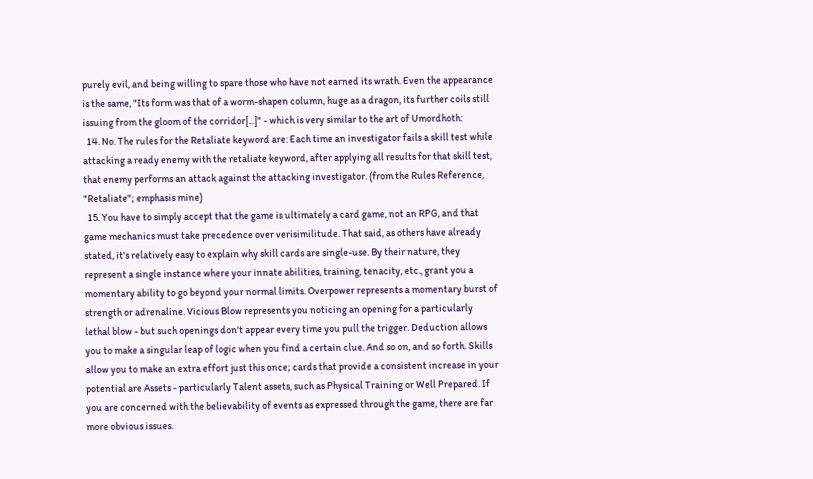purely evil, and being willing to spare those who have not earned its wrath. Even the appearance is the same, "Its form was that of a worm-shapen column, huge as a dragon, its further coils still issuing from the gloom of the corridor[...]" - which is very similar to the art of Umordhoth:
  14. No. The rules for the Retaliate keyword are: Each time an investigator fails a skill test while attacking a ready enemy with the retaliate keyword, after applying all results for that skill test, that enemy performs an attack against the attacking investigator. (from the Rules Reference, "Retaliate"; emphasis mine)
  15. You have to simply accept that the game is ultimately a card game, not an RPG, and that game mechanics must take precedence over verisimilitude. That said, as others have already stated, it's relatively easy to explain why skill cards are single-use. By their nature, they represent a single instance where your innate abilities, training, tenacity, etc., grant you a momentary ability to go beyond your normal limits. Overpower represents a momentary burst of strength or adrenaline. Vicious Blow represents you noticing an opening for a particularly lethal blow - but such openings don't appear every time you pull the trigger. Deduction allows you to make a singular leap of logic when you find a certain clue. And so on, and so forth. Skills allow you to make an extra effort just this once; cards that provide a consistent increase in your potential are Assets - particularly Talent assets, such as Physical Training or Well Prepared. If you are concerned with the believability of events as expressed through the game, there are far more obvious issues.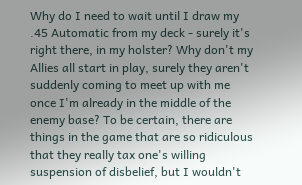Why do I need to wait until I draw my .45 Automatic from my deck - surely it's right there, in my holster? Why don't my Allies all start in play, surely they aren't suddenly coming to meet up with me once I'm already in the middle of the enemy base? To be certain, there are things in the game that are so ridiculous that they really tax one's willing suspension of disbelief, but I wouldn't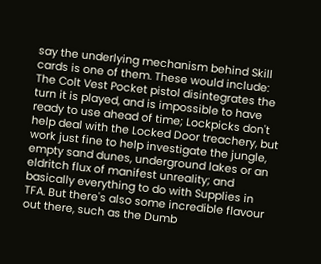say the underlying mechanism behind Skill cards is one of them. These would include: The Colt Vest Pocket pistol disintegrates the turn it is played, and is impossible to have ready to use ahead of time; Lockpicks don't help deal with the Locked Door treachery, but work just fine to help investigate the jungle, empty sand dunes, underground lakes or an eldritch flux of manifest unreality; and basically everything to do with Supplies in TFA. But there's also some incredible flavour out there, such as the Dumb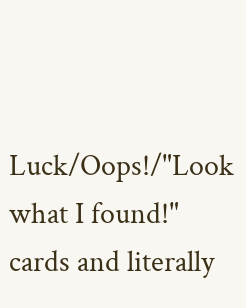Luck/Oops!/"Look what I found!" cards and literally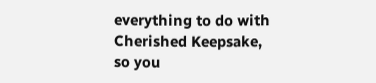everything to do with Cherished Keepsake, so you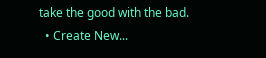take the good with the bad.
  • Create New...